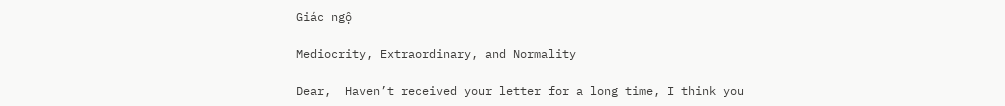Giác ngộ

Mediocrity, Extraordinary, and Normality

Dear,  Haven’t received your letter for a long time, I think you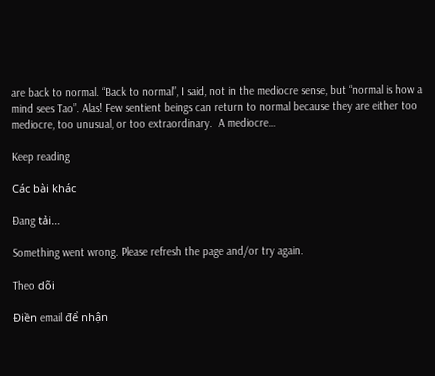are back to normal. “Back to normal”, I said, not in the mediocre sense, but “normal is how a mind sees Tao”. Alas! Few sentient beings can return to normal because they are either too mediocre, too unusual, or too extraordinary.  A mediocre…

Keep reading

Các bài khác

Đang tải…

Something went wrong. Please refresh the page and/or try again.

Theo dõi

Điền email để nhận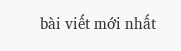bài viết mới nhất